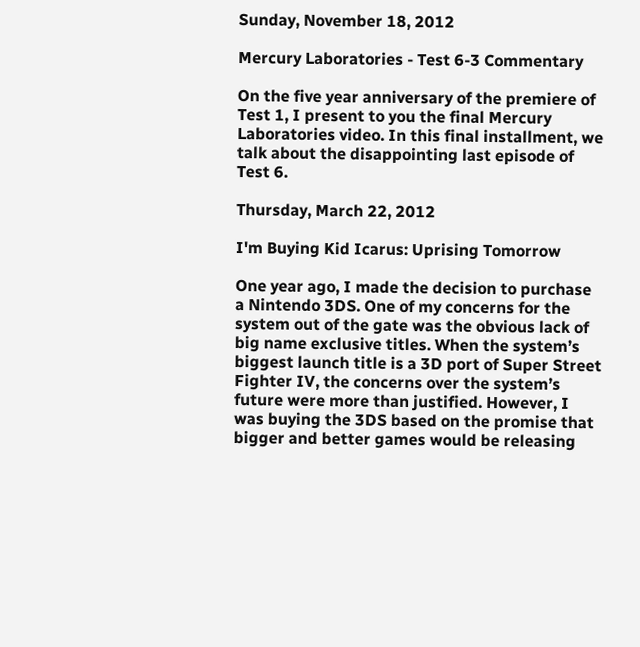Sunday, November 18, 2012

Mercury Laboratories - Test 6-3 Commentary

On the five year anniversary of the premiere of Test 1, I present to you the final Mercury Laboratories video. In this final installment, we talk about the disappointing last episode of Test 6.

Thursday, March 22, 2012

I'm Buying Kid Icarus: Uprising Tomorrow

One year ago, I made the decision to purchase a Nintendo 3DS. One of my concerns for the system out of the gate was the obvious lack of big name exclusive titles. When the system’s biggest launch title is a 3D port of Super Street Fighter IV, the concerns over the system’s future were more than justified. However, I was buying the 3DS based on the promise that bigger and better games would be releasing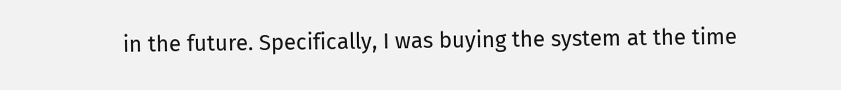in the future. Specifically, I was buying the system at the time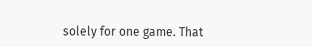solely for one game. That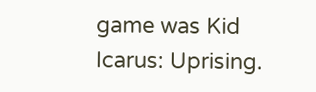game was Kid Icarus: Uprising.